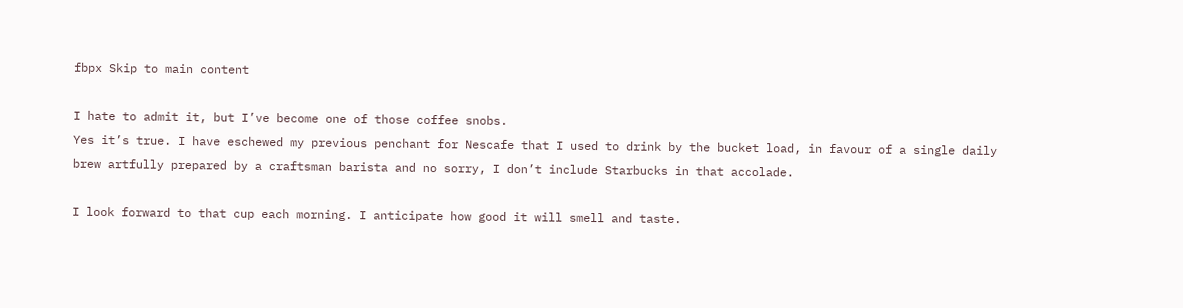fbpx Skip to main content

I hate to admit it, but I’ve become one of those coffee snobs.
Yes it’s true. I have eschewed my previous penchant for Nescafe that I used to drink by the bucket load, in favour of a single daily brew artfully prepared by a craftsman barista and no sorry, I don’t include Starbucks in that accolade.

I look forward to that cup each morning. I anticipate how good it will smell and taste.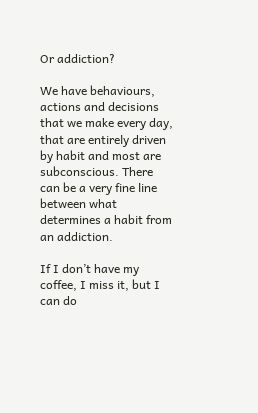Or addiction?

We have behaviours, actions and decisions that we make every day, that are entirely driven by habit and most are subconscious. There can be a very fine line between what determines a habit from an addiction.

If I don’t have my coffee, I miss it, but I can do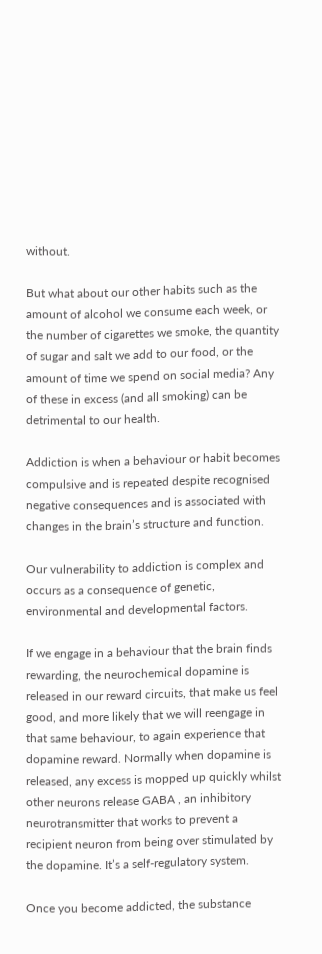without.

But what about our other habits such as the amount of alcohol we consume each week, or the number of cigarettes we smoke, the quantity of sugar and salt we add to our food, or the amount of time we spend on social media? Any of these in excess (and all smoking) can be detrimental to our health.

Addiction is when a behaviour or habit becomes compulsive and is repeated despite recognised negative consequences and is associated with changes in the brain’s structure and function.

Our vulnerability to addiction is complex and occurs as a consequence of genetic, environmental and developmental factors.

If we engage in a behaviour that the brain finds rewarding, the neurochemical dopamine is released in our reward circuits, that make us feel good, and more likely that we will reengage in that same behaviour, to again experience that dopamine reward. Normally when dopamine is released, any excess is mopped up quickly whilst other neurons release GABA , an inhibitory neurotransmitter that works to prevent a recipient neuron from being over stimulated by the dopamine. It’s a self-regulatory system.

Once you become addicted, the substance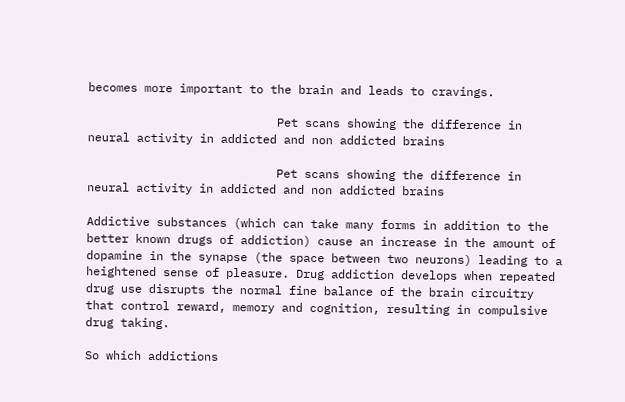becomes more important to the brain and leads to cravings.

                           Pet scans showing the difference in neural activity in addicted and non addicted brains

                           Pet scans showing the difference in neural activity in addicted and non addicted brains

Addictive substances (which can take many forms in addition to the better known drugs of addiction) cause an increase in the amount of dopamine in the synapse (the space between two neurons) leading to a heightened sense of pleasure. Drug addiction develops when repeated drug use disrupts the normal fine balance of the brain circuitry that control reward, memory and cognition, resulting in compulsive drug taking.

So which addictions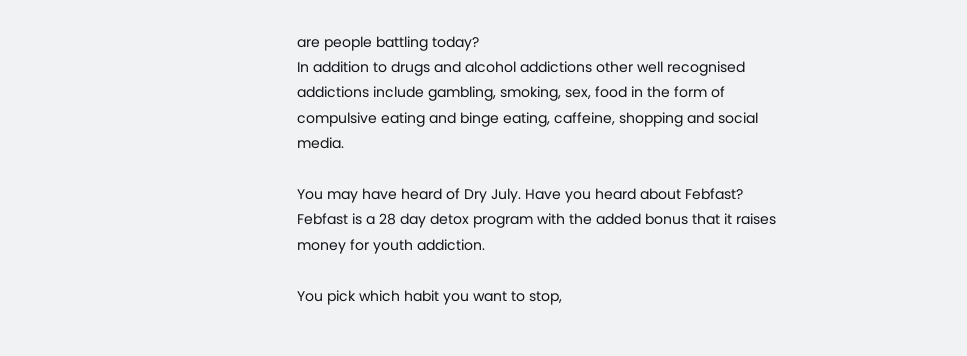are people battling today?
In addition to drugs and alcohol addictions other well recognised addictions include gambling, smoking, sex, food in the form of compulsive eating and binge eating, caffeine, shopping and social media.

You may have heard of Dry July. Have you heard about Febfast?
Febfast is a 28 day detox program with the added bonus that it raises money for youth addiction.

You pick which habit you want to stop,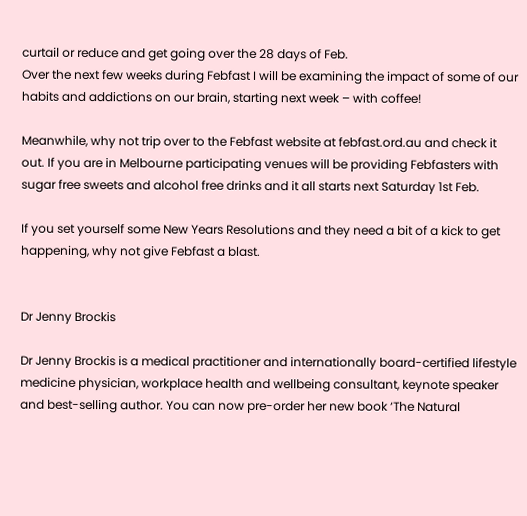curtail or reduce and get going over the 28 days of Feb.
Over the next few weeks during Febfast I will be examining the impact of some of our habits and addictions on our brain, starting next week – with coffee!

Meanwhile, why not trip over to the Febfast website at febfast.ord.au and check it out. If you are in Melbourne participating venues will be providing Febfasters with sugar free sweets and alcohol free drinks and it all starts next Saturday 1st Feb.

If you set yourself some New Years Resolutions and they need a bit of a kick to get happening, why not give Febfast a blast.


Dr Jenny Brockis

Dr Jenny Brockis is a medical practitioner and internationally board-certified lifestyle medicine physician, workplace health and wellbeing consultant, keynote speaker and best-selling author. You can now pre-order her new book ‘The Natural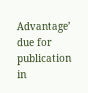Advantage’ due for publication in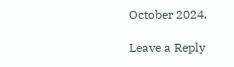October 2024.

Leave a Reply